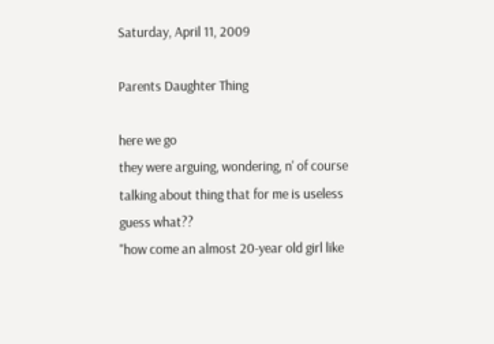Saturday, April 11, 2009

Parents Daughter Thing

here we go
they were arguing, wondering, n' of course talking about thing that for me is useless
guess what??
"how come an almost 20-year old girl like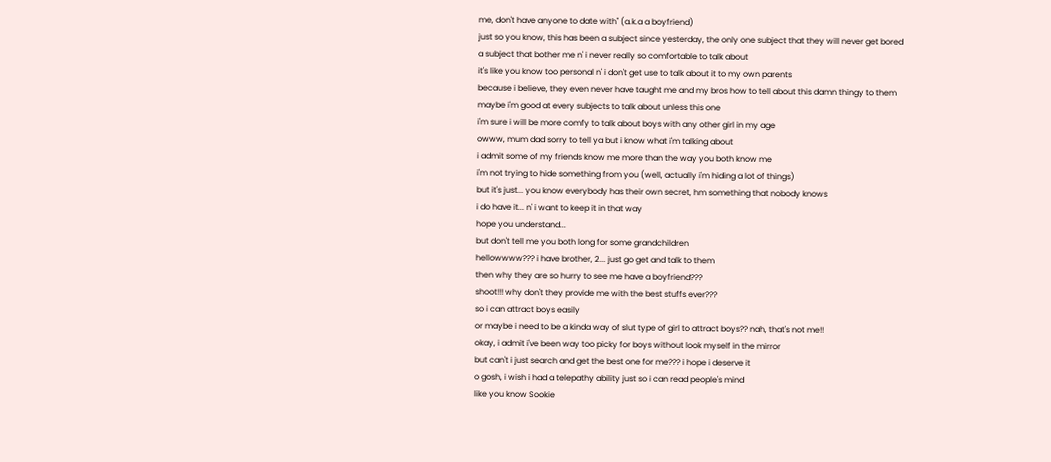me, don't have anyone to date with" (a.k.a a boyfriend)
just so you know, this has been a subject since yesterday, the only one subject that they will never get bored
a subject that bother me n' i never really so comfortable to talk about
it's like you know too personal n' i don't get use to talk about it to my own parents
because i believe, they even never have taught me and my bros how to tell about this damn thingy to them
maybe i'm good at every subjects to talk about unless this one
i'm sure i will be more comfy to talk about boys with any other girl in my age
owww, mum dad sorry to tell ya but i know what i'm talking about
i admit some of my friends know me more than the way you both know me
i'm not trying to hide something from you (well, actually i'm hiding a lot of things)
but it's just... you know everybody has their own secret, hm something that nobody knows
i do have it... n' i want to keep it in that way
hope you understand...
but don't tell me you both long for some grandchildren
hellowwww??? i have brother, 2... just go get and talk to them
then why they are so hurry to see me have a boyfriend???
shoot!!! why don't they provide me with the best stuffs ever???
so i can attract boys easily
or maybe i need to be a kinda way of slut type of girl to attract boys?? nah, that's not me!!
okay, i admit i've been way too picky for boys without look myself in the mirror
but can't i just search and get the best one for me??? i hope i deserve it
o gosh, i wish i had a telepathy ability just so i can read people's mind
like you know Sookie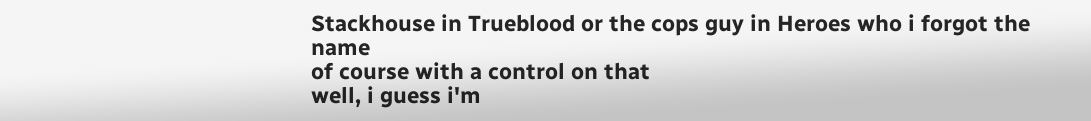Stackhouse in Trueblood or the cops guy in Heroes who i forgot the name
of course with a control on that
well, i guess i'm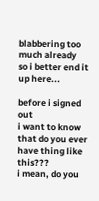blabbering too much already
so i better end it up here...

before i signed out
i want to know that do you ever have thing like this???
i mean, do you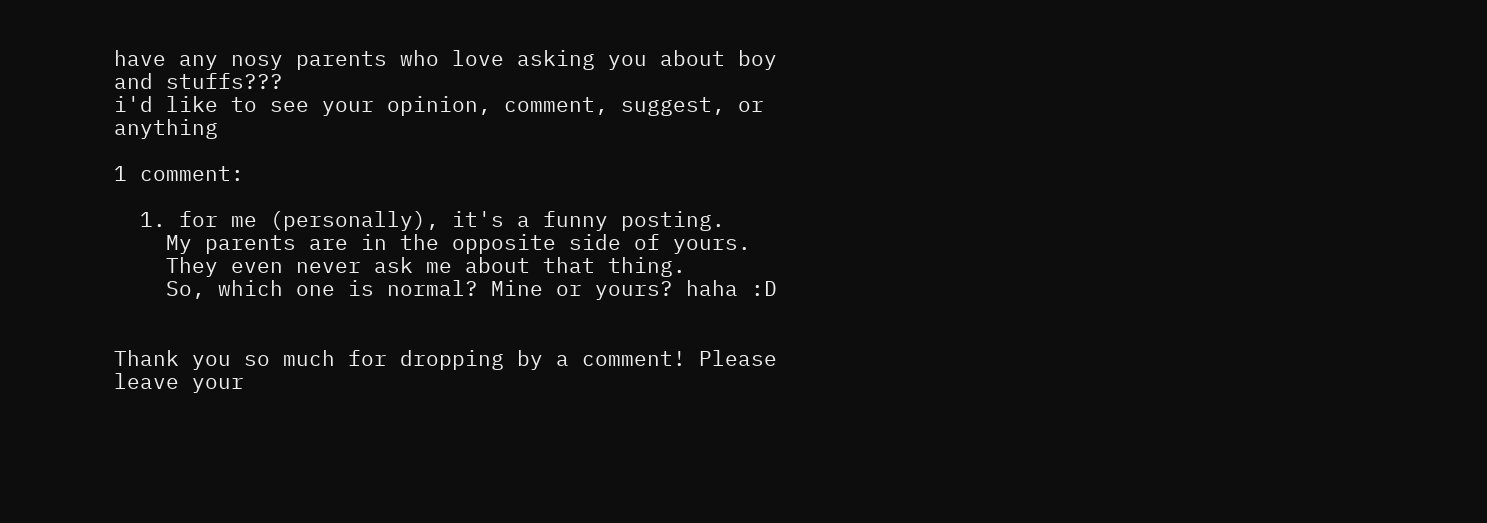have any nosy parents who love asking you about boy and stuffs???
i'd like to see your opinion, comment, suggest, or anything

1 comment:

  1. for me (personally), it's a funny posting.
    My parents are in the opposite side of yours.
    They even never ask me about that thing.
    So, which one is normal? Mine or yours? haha :D


Thank you so much for dropping by a comment! Please leave your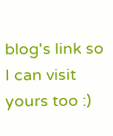blog's link so I can visit yours too :)